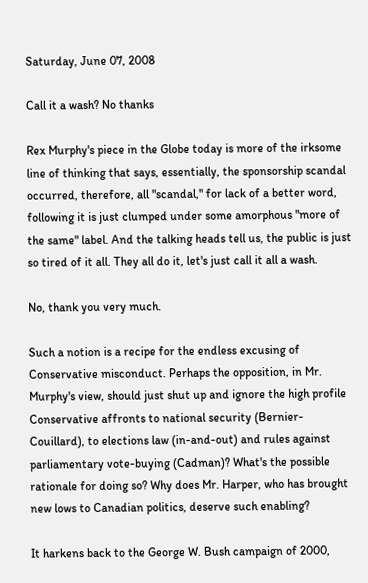Saturday, June 07, 2008

Call it a wash? No thanks

Rex Murphy's piece in the Globe today is more of the irksome line of thinking that says, essentially, the sponsorship scandal occurred, therefore, all "scandal," for lack of a better word, following it is just clumped under some amorphous "more of the same" label. And the talking heads tell us, the public is just so tired of it all. They all do it, let's just call it all a wash.

No, thank you very much.

Such a notion is a recipe for the endless excusing of Conservative misconduct. Perhaps the opposition, in Mr. Murphy's view, should just shut up and ignore the high profile Conservative affronts to national security (Bernier-Couillard), to elections law (in-and-out) and rules against parliamentary vote-buying (Cadman)? What's the possible rationale for doing so? Why does Mr. Harper, who has brought new lows to Canadian politics, deserve such enabling?

It harkens back to the George W. Bush campaign of 2000,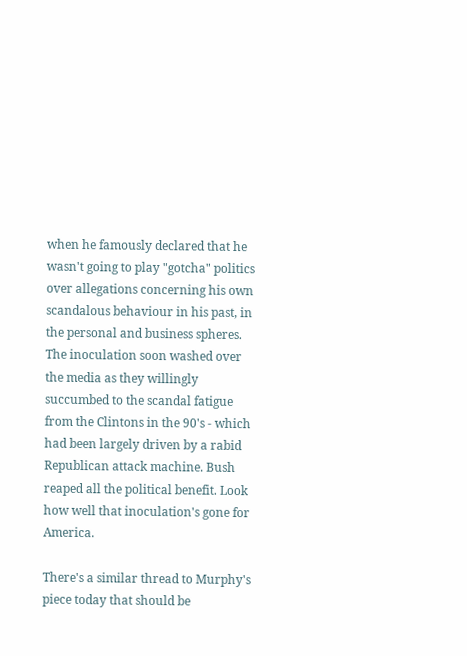when he famously declared that he wasn't going to play "gotcha" politics over allegations concerning his own scandalous behaviour in his past, in the personal and business spheres. The inoculation soon washed over the media as they willingly succumbed to the scandal fatigue from the Clintons in the 90's - which had been largely driven by a rabid Republican attack machine. Bush reaped all the political benefit. Look how well that inoculation's gone for America.

There's a similar thread to Murphy's piece today that should be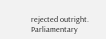rejected outright. Parliamentary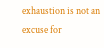exhaustion is not an excuse for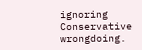ignoring Conservative wrongdoing.